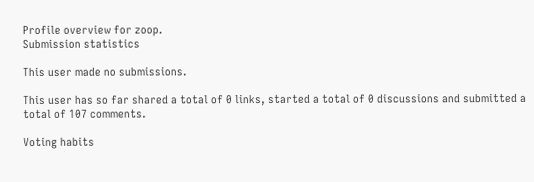Profile overview for zoop.
Submission statistics

This user made no submissions.

This user has so far shared a total of 0 links, started a total of 0 discussions and submitted a total of 107 comments.

Voting habits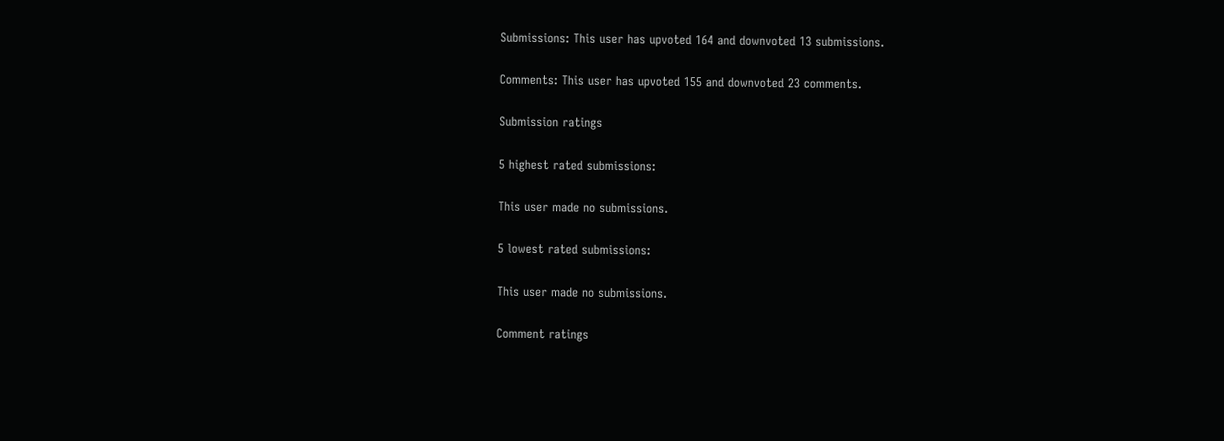Submissions: This user has upvoted 164 and downvoted 13 submissions.

Comments: This user has upvoted 155 and downvoted 23 comments.

Submission ratings

5 highest rated submissions:

This user made no submissions.

5 lowest rated submissions:

This user made no submissions.

Comment ratings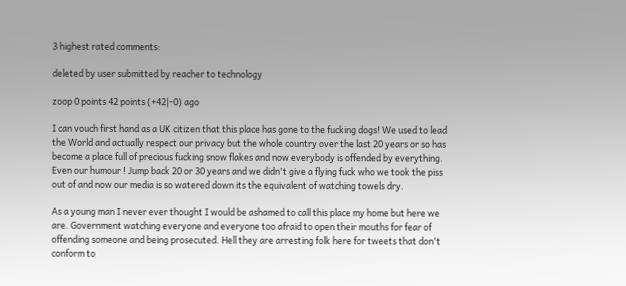3 highest rated comments:

deleted by user submitted by reacher to technology

zoop 0 points 42 points (+42|-0) ago

I can vouch first hand as a UK citizen that this place has gone to the fucking dogs! We used to lead the World and actually respect our privacy but the whole country over the last 20 years or so has become a place full of precious fucking snow flakes and now everybody is offended by everything. Even our humour ! Jump back 20 or 30 years and we didn't give a flying fuck who we took the piss out of and now our media is so watered down its the equivalent of watching towels dry.

As a young man I never ever thought I would be ashamed to call this place my home but here we are. Government watching everyone and everyone too afraid to open their mouths for fear of offending someone and being prosecuted. Hell they are arresting folk here for tweets that don't conform to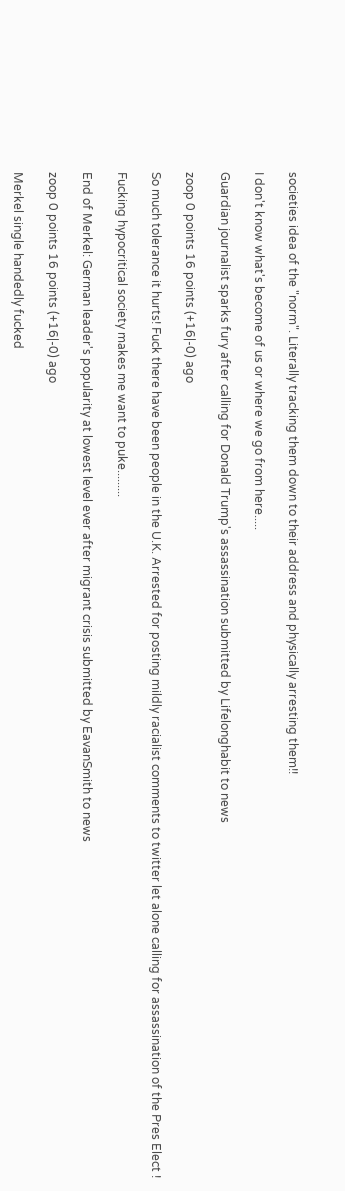societies idea of the "norm". Literally tracking them down to their address and physically arresting them!!

I don't know what's become of us or where we go from here.....

Guardian journalist sparks fury after calling for Donald Trump's assassination submitted by Lifelonghabit to news

zoop 0 points 16 points (+16|-0) ago

So much tolerance it hurts! Fuck there have been people in the U.K. Arrested for posting mildly racialist comments to twitter let alone calling for assassination of the Pres Elect !

Fucking hypocritical society makes me want to puke.........

End of Merkel: German leader's popularity at lowest level ever after migrant crisis submitted by EavanSmith to news

zoop 0 points 16 points (+16|-0) ago

Merkel single handedly fucked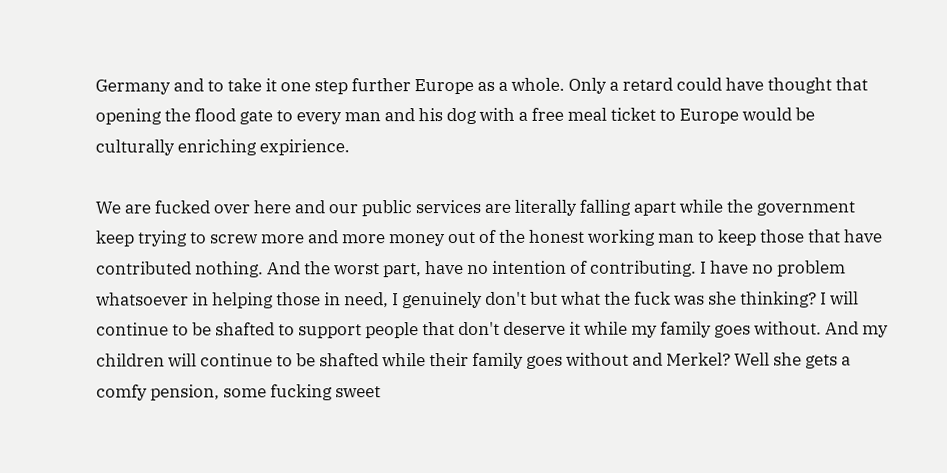Germany and to take it one step further Europe as a whole. Only a retard could have thought that opening the flood gate to every man and his dog with a free meal ticket to Europe would be culturally enriching expirience.

We are fucked over here and our public services are literally falling apart while the government keep trying to screw more and more money out of the honest working man to keep those that have contributed nothing. And the worst part, have no intention of contributing. I have no problem whatsoever in helping those in need, I genuinely don't but what the fuck was she thinking? I will continue to be shafted to support people that don't deserve it while my family goes without. And my children will continue to be shafted while their family goes without and Merkel? Well she gets a comfy pension, some fucking sweet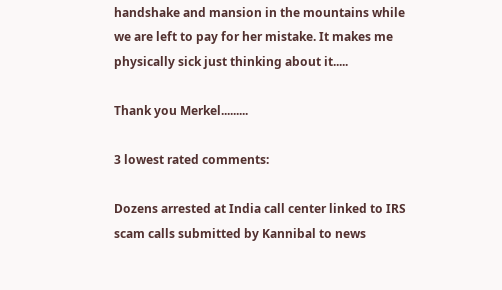handshake and mansion in the mountains while we are left to pay for her mistake. It makes me physically sick just thinking about it.....

Thank you Merkel.........

3 lowest rated comments:

Dozens arrested at India call center linked to IRS scam calls submitted by Kannibal to news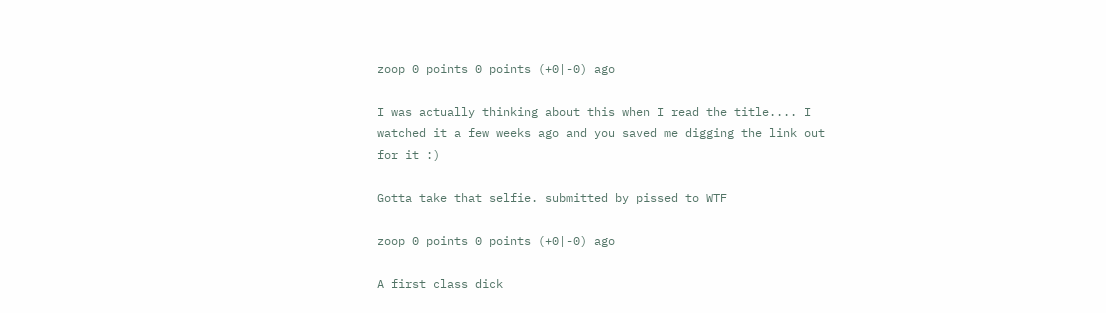zoop 0 points 0 points (+0|-0) ago

I was actually thinking about this when I read the title.... I watched it a few weeks ago and you saved me digging the link out for it :)

Gotta take that selfie. submitted by pissed to WTF

zoop 0 points 0 points (+0|-0) ago

A first class dick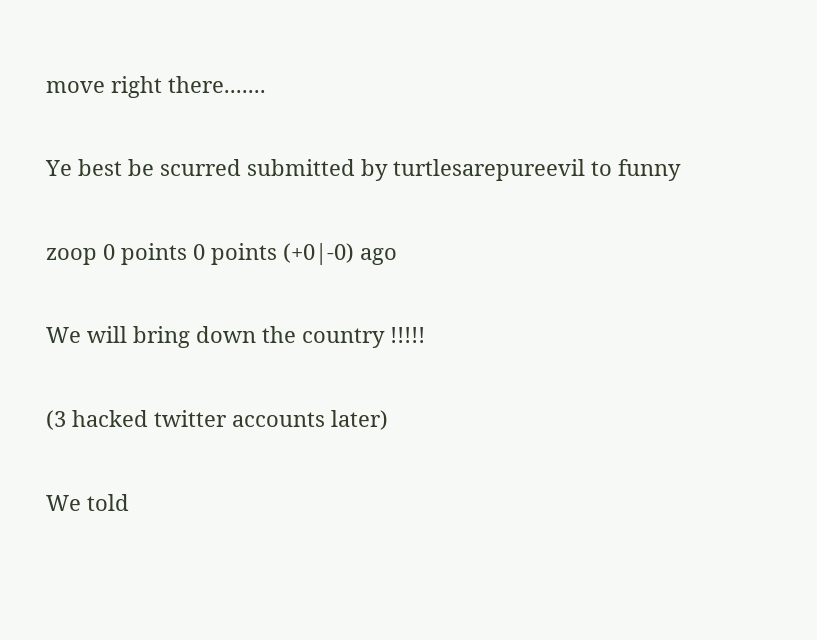move right there.......

Ye best be scurred submitted by turtlesarepureevil to funny

zoop 0 points 0 points (+0|-0) ago

We will bring down the country !!!!!

(3 hacked twitter accounts later)

We told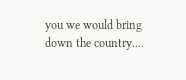you we would bring down the country....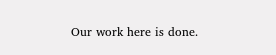Our work here is done.